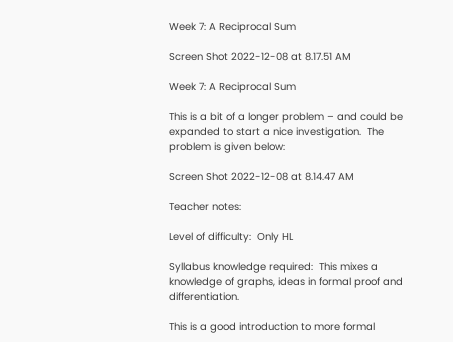Week 7: A Reciprocal Sum

Screen Shot 2022-12-08 at 8.17.51 AM

Week 7: A Reciprocal Sum

This is a bit of a longer problem – and could be expanded to start a nice investigation.  The problem is given below:

Screen Shot 2022-12-08 at 8.14.47 AM

Teacher notes:

Level of difficulty:  Only HL

Syllabus knowledge required:  This mixes a knowledge of graphs, ideas in formal proof and differentiation.

This is a good introduction to more formal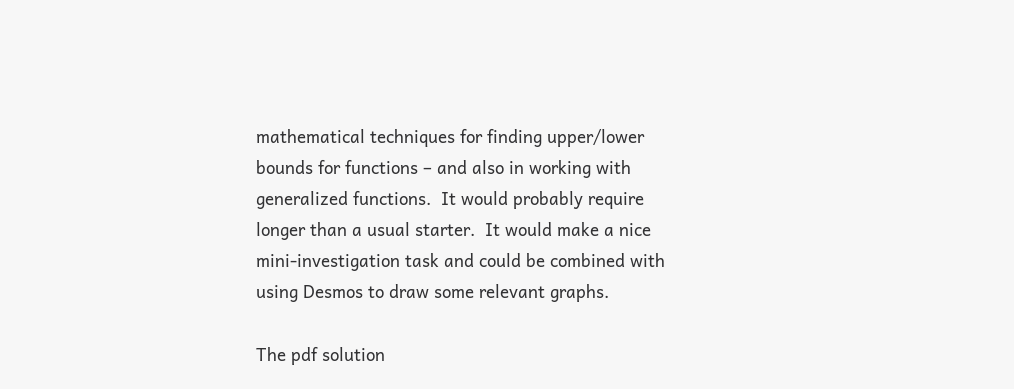mathematical techniques for finding upper/lower bounds for functions – and also in working with generalized functions.  It would probably require longer than a usual starter.  It would make a nice mini-investigation task and could be combined with using Desmos to draw some relevant graphs.

The pdf solution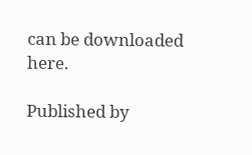can be downloaded here.

Published by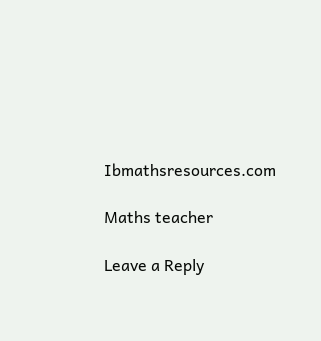Ibmathsresources.com

Maths teacher

Leave a Reply